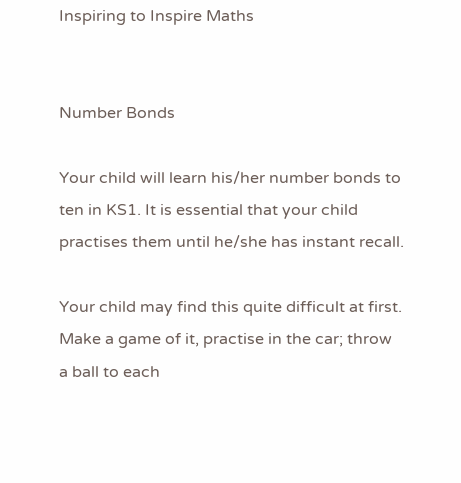Inspiring to Inspire Maths


Number Bonds

Your child will learn his/her number bonds to ten in KS1. It is essential that your child practises them until he/she has instant recall.

Your child may find this quite difficult at first. Make a game of it, practise in the car; throw a ball to each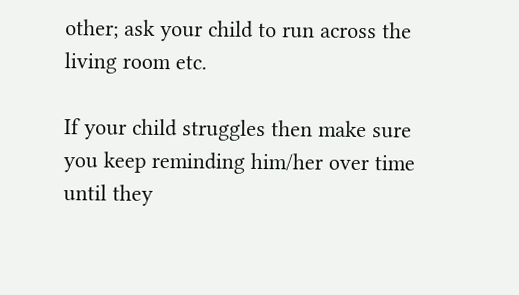other; ask your child to run across the living room etc.

If your child struggles then make sure you keep reminding him/her over time until they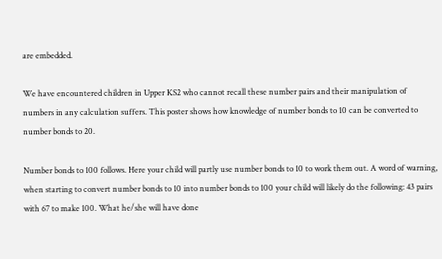are embedded.

We have encountered children in Upper KS2 who cannot recall these number pairs and their manipulation of numbers in any calculation suffers. This poster shows how knowledge of number bonds to 10 can be converted to number bonds to 20.

Number bonds to 100 follows. Here your child will partly use number bonds to 10 to work them out. A word of warning, when starting to convert number bonds to 10 into number bonds to 100 your child will likely do the following: 43 pairs with 67 to make 100. What he/she will have done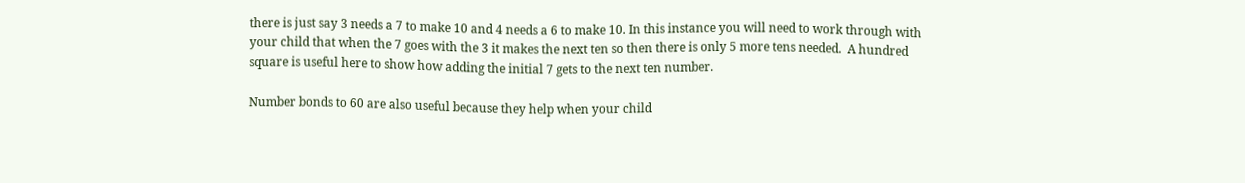there is just say 3 needs a 7 to make 10 and 4 needs a 6 to make 10. In this instance you will need to work through with your child that when the 7 goes with the 3 it makes the next ten so then there is only 5 more tens needed.  A hundred square is useful here to show how adding the initial 7 gets to the next ten number.

Number bonds to 60 are also useful because they help when your child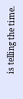is telling the time.